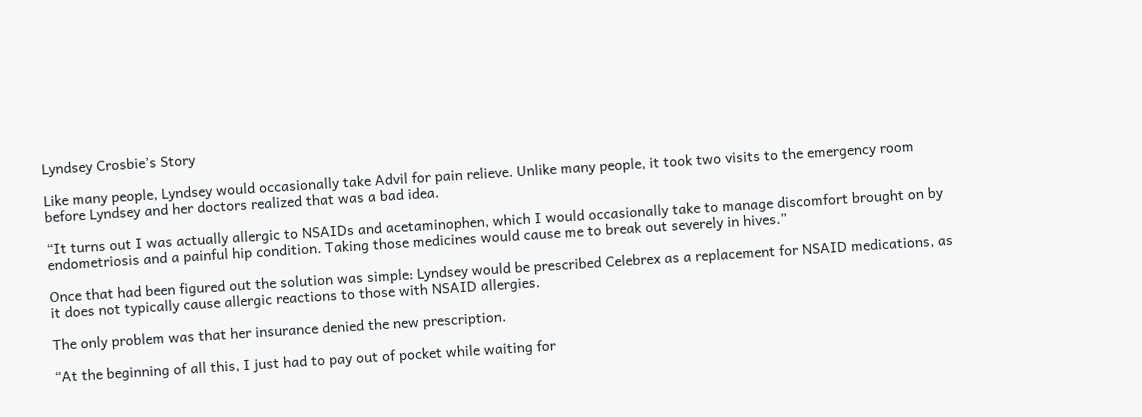Lyndsey Crosbie’s Story

Like many people, Lyndsey would occasionally take Advil for pain relieve. Unlike many people, it took two visits to the emergency room before Lyndsey and her doctors realized that was a bad idea.

“It turns out I was actually allergic to NSAIDs and acetaminophen, which I would occasionally take to manage discomfort brought on by endometriosis and a painful hip condition. Taking those medicines would cause me to break out severely in hives.”

Once that had been figured out the solution was simple: Lyndsey would be prescribed Celebrex as a replacement for NSAID medications, as it does not typically cause allergic reactions to those with NSAID allergies.

The only problem was that her insurance denied the new prescription.

“At the beginning of all this, I just had to pay out of pocket while waiting for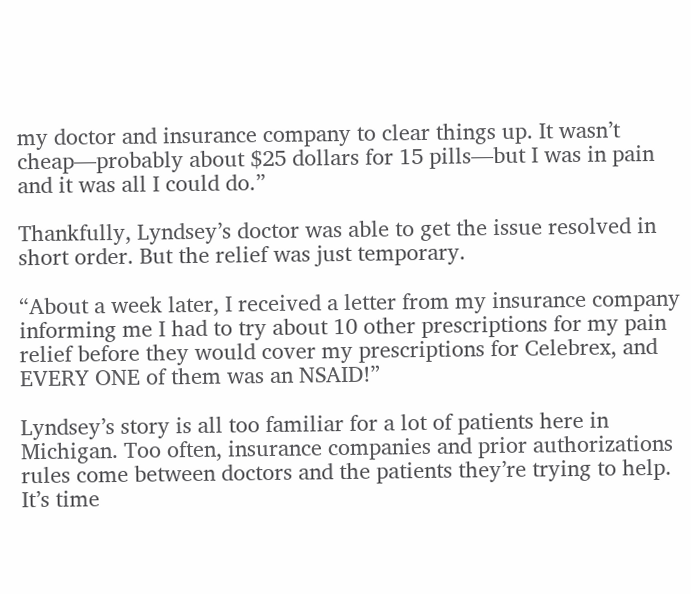my doctor and insurance company to clear things up. It wasn’t cheap—probably about $25 dollars for 15 pills—but I was in pain and it was all I could do.”

Thankfully, Lyndsey’s doctor was able to get the issue resolved in short order. But the relief was just temporary.

“About a week later, I received a letter from my insurance company informing me I had to try about 10 other prescriptions for my pain relief before they would cover my prescriptions for Celebrex, and EVERY ONE of them was an NSAID!”

Lyndsey’s story is all too familiar for a lot of patients here in Michigan. Too often, insurance companies and prior authorizations rules come between doctors and the patients they’re trying to help. It’s time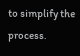to simplify the process.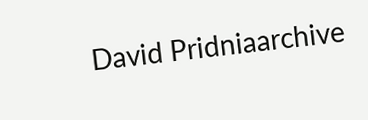David Pridniaarchive